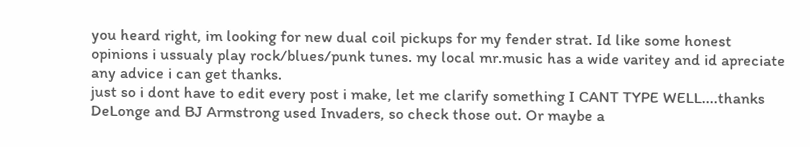you heard right, im looking for new dual coil pickups for my fender strat. Id like some honest opinions i ussualy play rock/blues/punk tunes. my local mr.music has a wide varitey and id apreciate any advice i can get thanks.
just so i dont have to edit every post i make, let me clarify something I CANT TYPE WELL....thanks
DeLonge and BJ Armstrong used Invaders, so check those out. Or maybe a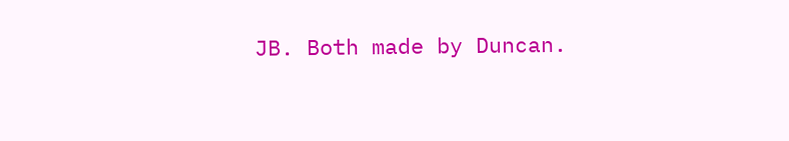JB. Both made by Duncan.